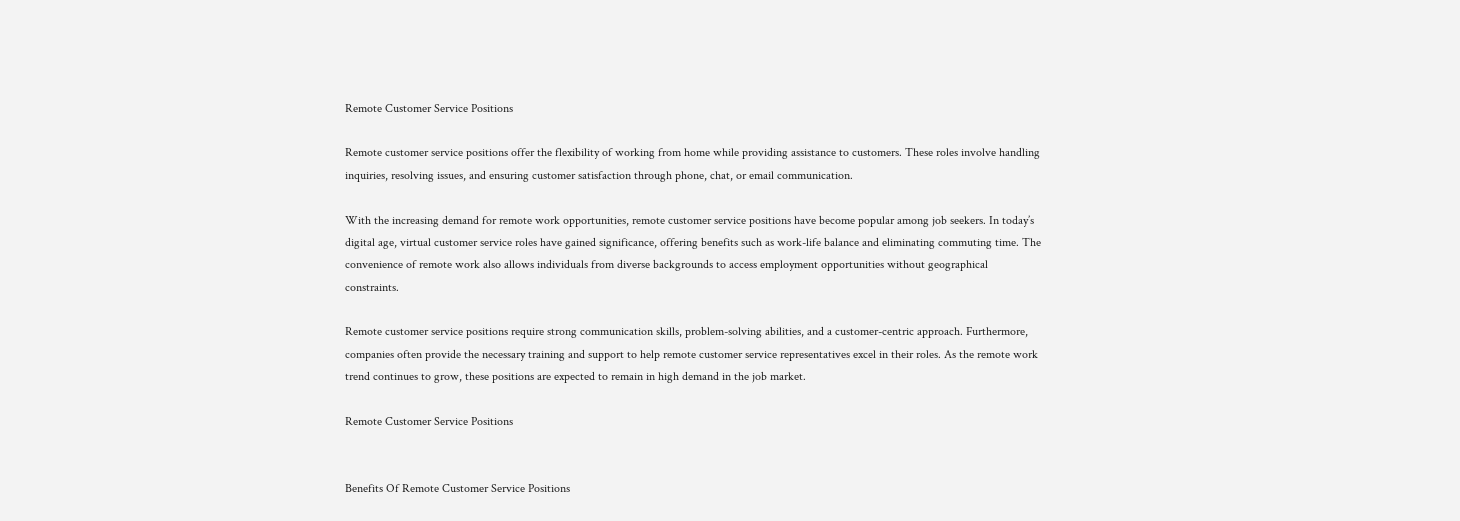Remote Customer Service Positions

Remote customer service positions offer the flexibility of working from home while providing assistance to customers. These roles involve handling inquiries, resolving issues, and ensuring customer satisfaction through phone, chat, or email communication.

With the increasing demand for remote work opportunities, remote customer service positions have become popular among job seekers. In today’s digital age, virtual customer service roles have gained significance, offering benefits such as work-life balance and eliminating commuting time. The convenience of remote work also allows individuals from diverse backgrounds to access employment opportunities without geographical constraints.

Remote customer service positions require strong communication skills, problem-solving abilities, and a customer-centric approach. Furthermore, companies often provide the necessary training and support to help remote customer service representatives excel in their roles. As the remote work trend continues to grow, these positions are expected to remain in high demand in the job market.

Remote Customer Service Positions


Benefits Of Remote Customer Service Positions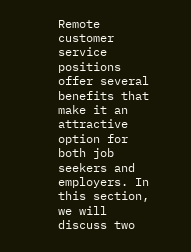Remote customer service positions offer several benefits that make it an attractive option for both job seekers and employers. In this section, we will discuss two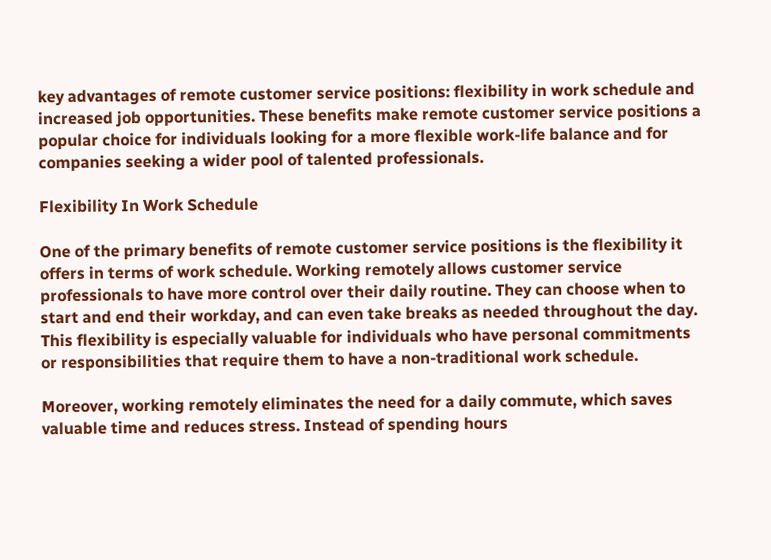key advantages of remote customer service positions: flexibility in work schedule and increased job opportunities. These benefits make remote customer service positions a popular choice for individuals looking for a more flexible work-life balance and for companies seeking a wider pool of talented professionals.

Flexibility In Work Schedule

One of the primary benefits of remote customer service positions is the flexibility it offers in terms of work schedule. Working remotely allows customer service professionals to have more control over their daily routine. They can choose when to start and end their workday, and can even take breaks as needed throughout the day. This flexibility is especially valuable for individuals who have personal commitments or responsibilities that require them to have a non-traditional work schedule.

Moreover, working remotely eliminates the need for a daily commute, which saves valuable time and reduces stress. Instead of spending hours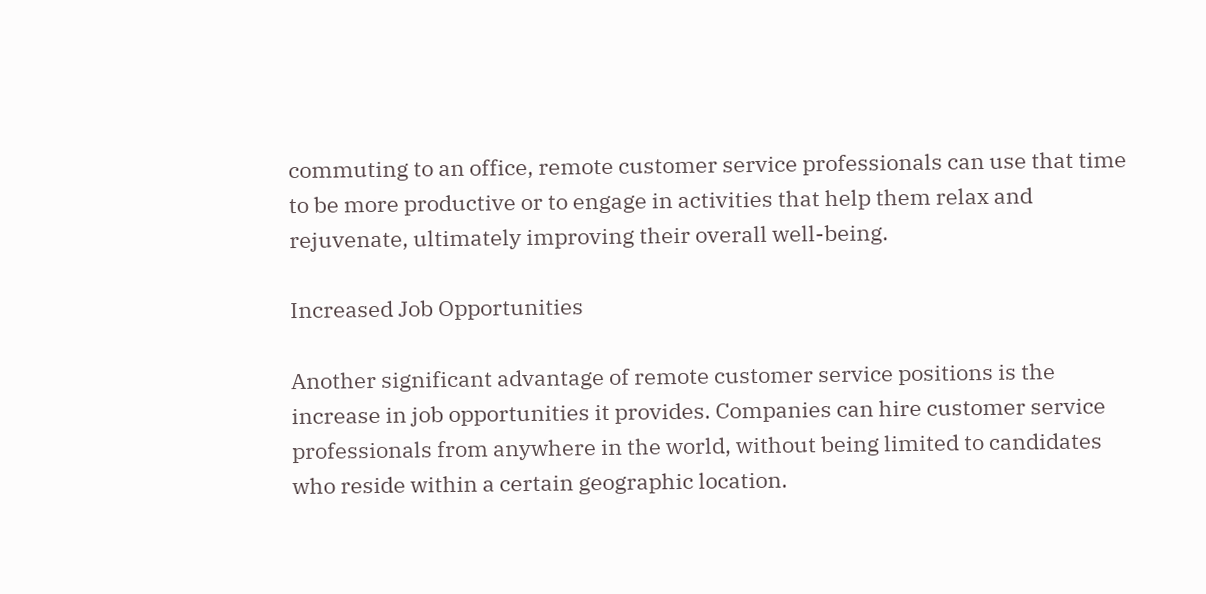commuting to an office, remote customer service professionals can use that time to be more productive or to engage in activities that help them relax and rejuvenate, ultimately improving their overall well-being.

Increased Job Opportunities

Another significant advantage of remote customer service positions is the increase in job opportunities it provides. Companies can hire customer service professionals from anywhere in the world, without being limited to candidates who reside within a certain geographic location.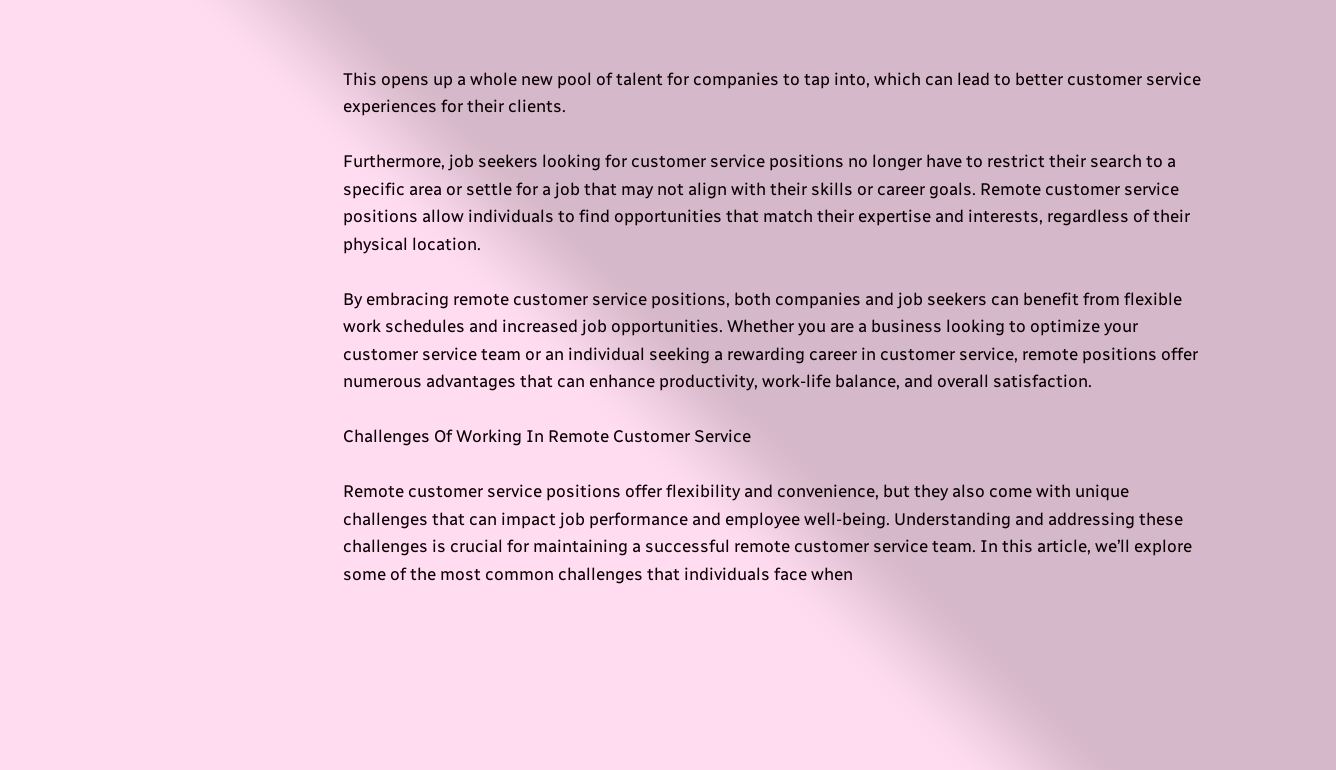This opens up a whole new pool of talent for companies to tap into, which can lead to better customer service experiences for their clients.

Furthermore, job seekers looking for customer service positions no longer have to restrict their search to a specific area or settle for a job that may not align with their skills or career goals. Remote customer service positions allow individuals to find opportunities that match their expertise and interests, regardless of their physical location.

By embracing remote customer service positions, both companies and job seekers can benefit from flexible work schedules and increased job opportunities. Whether you are a business looking to optimize your customer service team or an individual seeking a rewarding career in customer service, remote positions offer numerous advantages that can enhance productivity, work-life balance, and overall satisfaction.

Challenges Of Working In Remote Customer Service

Remote customer service positions offer flexibility and convenience, but they also come with unique challenges that can impact job performance and employee well-being. Understanding and addressing these challenges is crucial for maintaining a successful remote customer service team. In this article, we’ll explore some of the most common challenges that individuals face when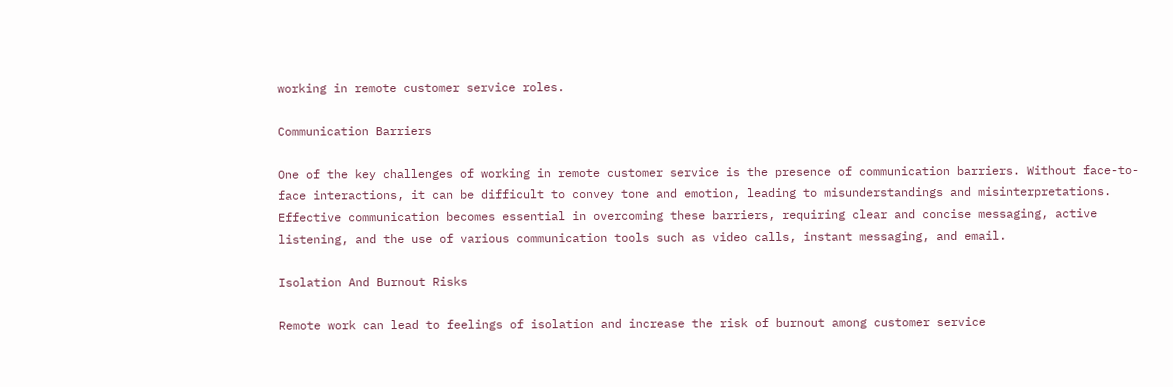working in remote customer service roles.

Communication Barriers

One of the key challenges of working in remote customer service is the presence of communication barriers. Without face-to-face interactions, it can be difficult to convey tone and emotion, leading to misunderstandings and misinterpretations. Effective communication becomes essential in overcoming these barriers, requiring clear and concise messaging, active listening, and the use of various communication tools such as video calls, instant messaging, and email.

Isolation And Burnout Risks

Remote work can lead to feelings of isolation and increase the risk of burnout among customer service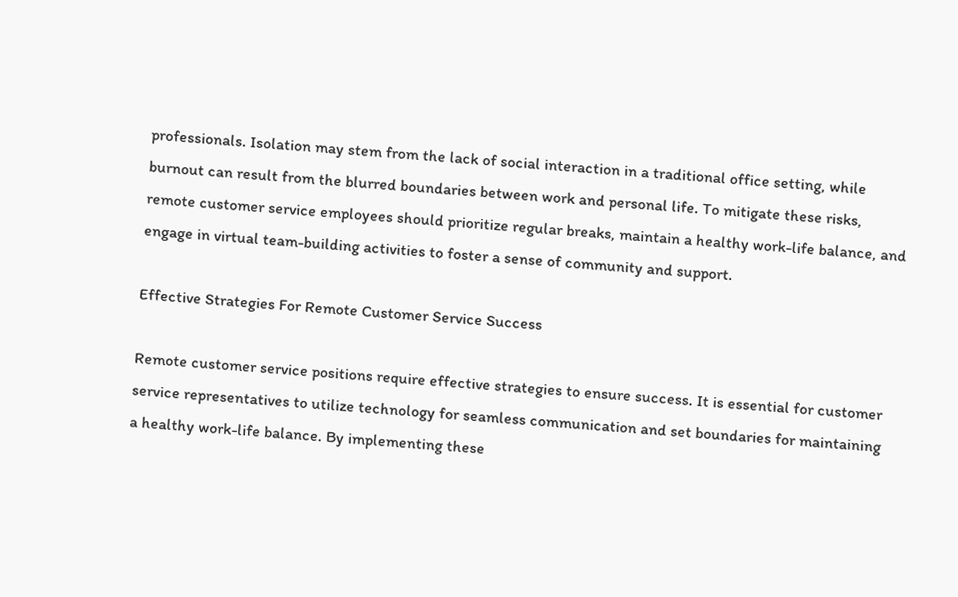professionals. Isolation may stem from the lack of social interaction in a traditional office setting, while burnout can result from the blurred boundaries between work and personal life. To mitigate these risks, remote customer service employees should prioritize regular breaks, maintain a healthy work-life balance, and engage in virtual team-building activities to foster a sense of community and support.

Effective Strategies For Remote Customer Service Success

Remote customer service positions require effective strategies to ensure success. It is essential for customer service representatives to utilize technology for seamless communication and set boundaries for maintaining a healthy work-life balance. By implementing these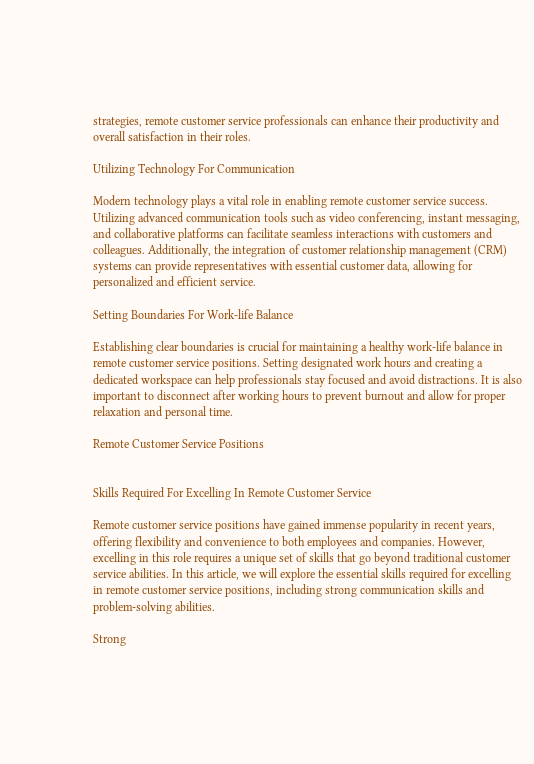strategies, remote customer service professionals can enhance their productivity and overall satisfaction in their roles.

Utilizing Technology For Communication

Modern technology plays a vital role in enabling remote customer service success. Utilizing advanced communication tools such as video conferencing, instant messaging, and collaborative platforms can facilitate seamless interactions with customers and colleagues. Additionally, the integration of customer relationship management (CRM) systems can provide representatives with essential customer data, allowing for personalized and efficient service.

Setting Boundaries For Work-life Balance

Establishing clear boundaries is crucial for maintaining a healthy work-life balance in remote customer service positions. Setting designated work hours and creating a dedicated workspace can help professionals stay focused and avoid distractions. It is also important to disconnect after working hours to prevent burnout and allow for proper relaxation and personal time.

Remote Customer Service Positions


Skills Required For Excelling In Remote Customer Service

Remote customer service positions have gained immense popularity in recent years, offering flexibility and convenience to both employees and companies. However, excelling in this role requires a unique set of skills that go beyond traditional customer service abilities. In this article, we will explore the essential skills required for excelling in remote customer service positions, including strong communication skills and problem-solving abilities.

Strong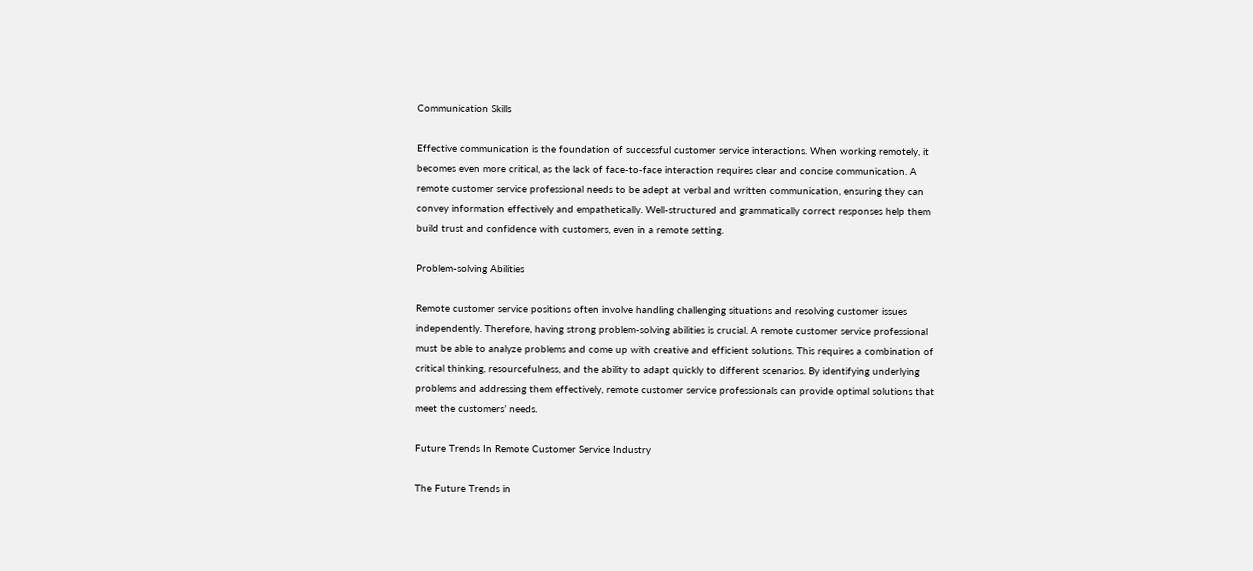Communication Skills

Effective communication is the foundation of successful customer service interactions. When working remotely, it becomes even more critical, as the lack of face-to-face interaction requires clear and concise communication. A remote customer service professional needs to be adept at verbal and written communication, ensuring they can convey information effectively and empathetically. Well-structured and grammatically correct responses help them build trust and confidence with customers, even in a remote setting.

Problem-solving Abilities

Remote customer service positions often involve handling challenging situations and resolving customer issues independently. Therefore, having strong problem-solving abilities is crucial. A remote customer service professional must be able to analyze problems and come up with creative and efficient solutions. This requires a combination of critical thinking, resourcefulness, and the ability to adapt quickly to different scenarios. By identifying underlying problems and addressing them effectively, remote customer service professionals can provide optimal solutions that meet the customers’ needs.

Future Trends In Remote Customer Service Industry

The Future Trends in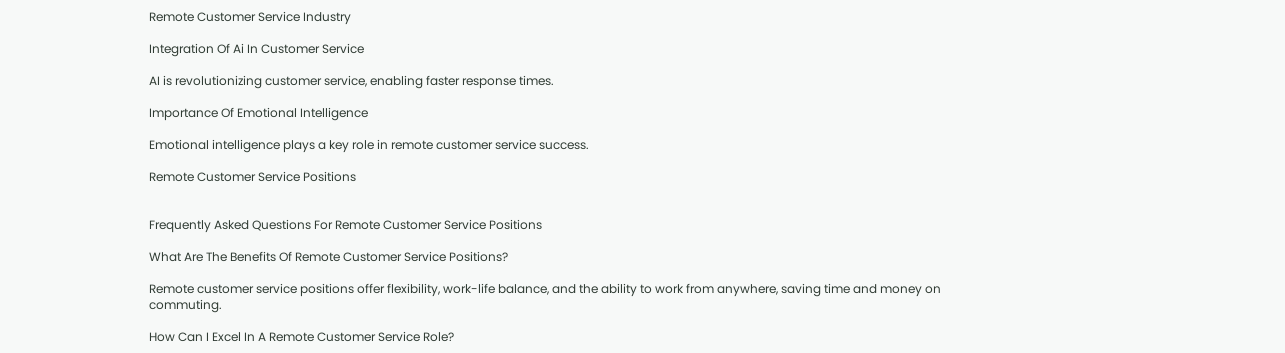Remote Customer Service Industry

Integration Of Ai In Customer Service

AI is revolutionizing customer service, enabling faster response times.

Importance Of Emotional Intelligence

Emotional intelligence plays a key role in remote customer service success.

Remote Customer Service Positions


Frequently Asked Questions For Remote Customer Service Positions

What Are The Benefits Of Remote Customer Service Positions?

Remote customer service positions offer flexibility, work-life balance, and the ability to work from anywhere, saving time and money on commuting.

How Can I Excel In A Remote Customer Service Role?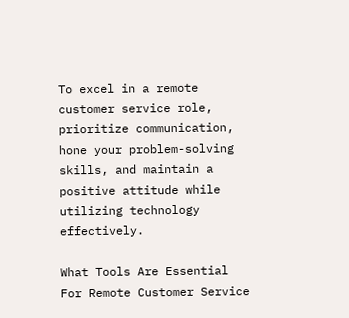To excel in a remote customer service role, prioritize communication, hone your problem-solving skills, and maintain a positive attitude while utilizing technology effectively.

What Tools Are Essential For Remote Customer Service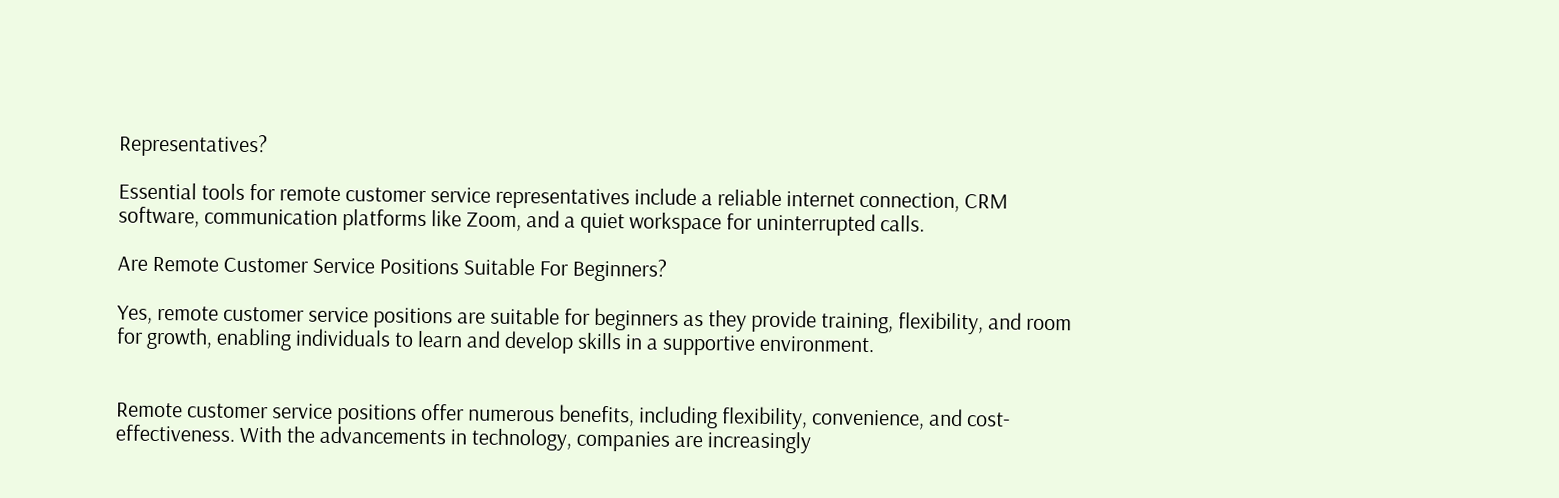Representatives?

Essential tools for remote customer service representatives include a reliable internet connection, CRM software, communication platforms like Zoom, and a quiet workspace for uninterrupted calls.

Are Remote Customer Service Positions Suitable For Beginners?

Yes, remote customer service positions are suitable for beginners as they provide training, flexibility, and room for growth, enabling individuals to learn and develop skills in a supportive environment.


Remote customer service positions offer numerous benefits, including flexibility, convenience, and cost-effectiveness. With the advancements in technology, companies are increasingly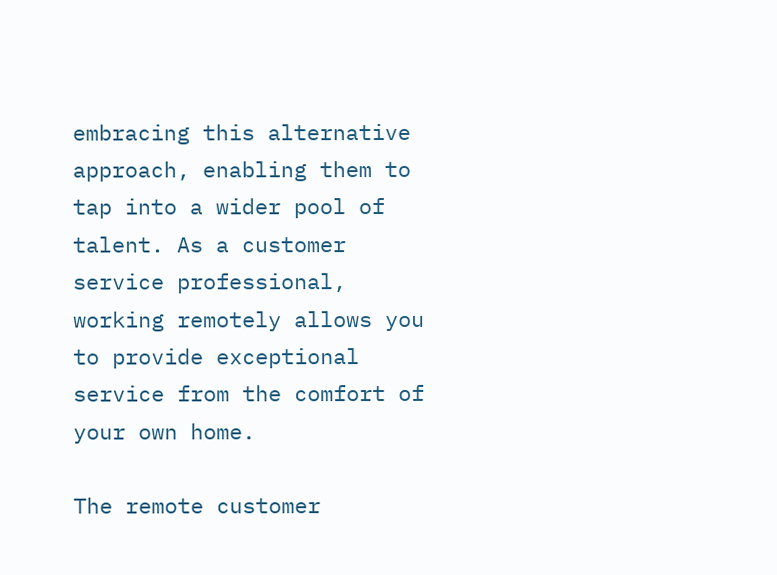embracing this alternative approach, enabling them to tap into a wider pool of talent. As a customer service professional, working remotely allows you to provide exceptional service from the comfort of your own home.

The remote customer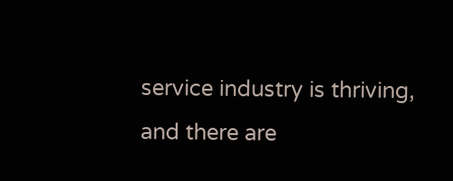service industry is thriving, and there are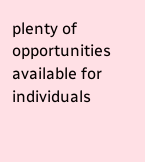plenty of opportunities available for individuals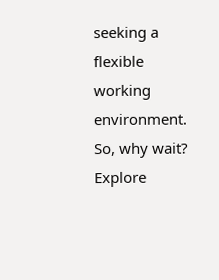seeking a flexible working environment. So, why wait? Explore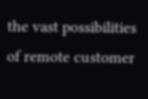the vast possibilities of remote customer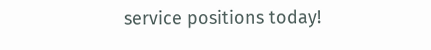service positions today!